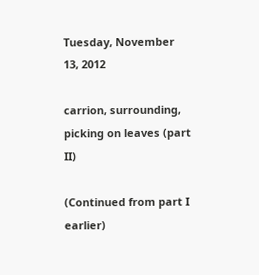Tuesday, November 13, 2012

carrion, surrounding, picking on leaves (part II)

(Continued from part I earlier)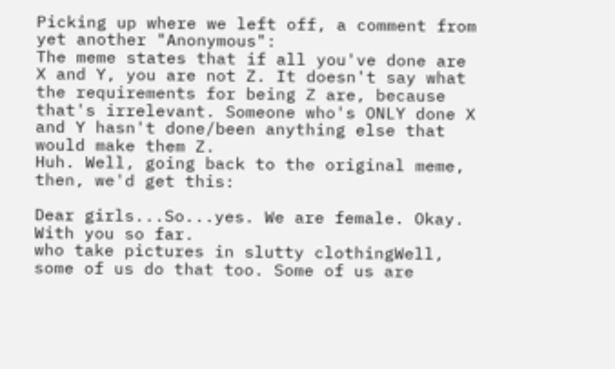Picking up where we left off, a comment from yet another "Anonymous":
The meme states that if all you've done are X and Y, you are not Z. It doesn't say what the requirements for being Z are, because that's irrelevant. Someone who's ONLY done X and Y hasn't done/been anything else that would make them Z.
Huh. Well, going back to the original meme, then, we'd get this:

Dear girls...So...yes. We are female. Okay. With you so far.
who take pictures in slutty clothingWell, some of us do that too. Some of us are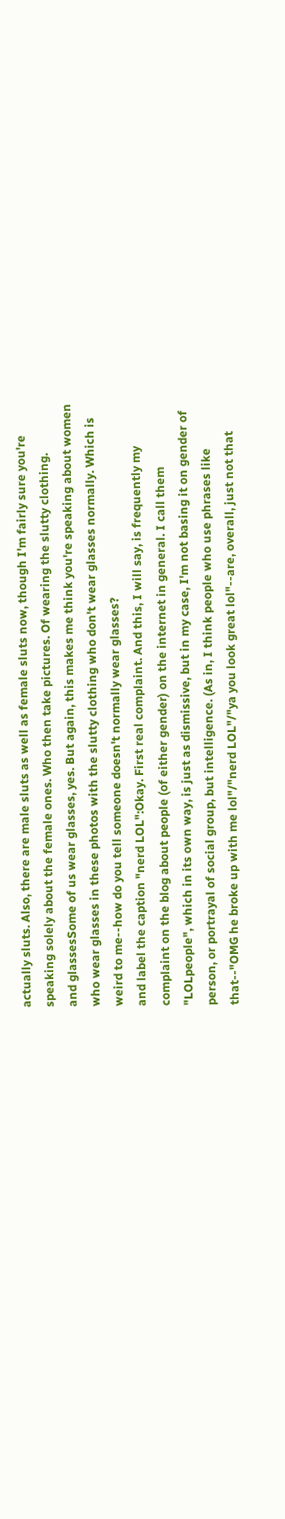actually sluts. Also, there are male sluts as well as female sluts now, though I'm fairly sure you're speaking solely about the female ones. Who then take pictures. Of wearing the slutty clothing.
and glassesSome of us wear glasses, yes. But again, this makes me think you're speaking about women who wear glasses in these photos with the slutty clothing who don't wear glasses normally. Which is weird to me--how do you tell someone doesn't normally wear glasses?
and label the caption "nerd LOL":Okay. First real complaint. And this, I will say, is frequently my complaint on the blog about people (of either gender) on the internet in general. I call them "LOLpeople", which in its own way, is just as dismissive, but in my case, I'm not basing it on gender of person, or portrayal of social group, but intelligence. (As in, I think people who use phrases like that--"OMG he broke up with me lol"/"nerd LOL"/"ya you look great lol"--are, overall, just not that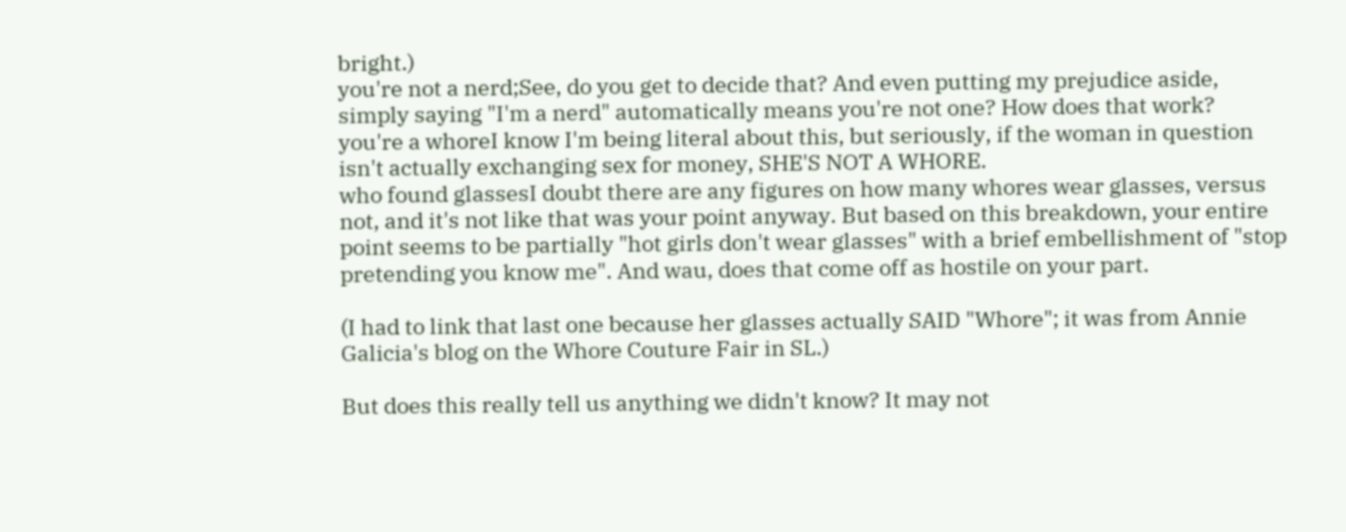bright.)
you're not a nerd;See, do you get to decide that? And even putting my prejudice aside, simply saying "I'm a nerd" automatically means you're not one? How does that work?
you're a whoreI know I'm being literal about this, but seriously, if the woman in question isn't actually exchanging sex for money, SHE'S NOT A WHORE.
who found glassesI doubt there are any figures on how many whores wear glasses, versus not, and it's not like that was your point anyway. But based on this breakdown, your entire point seems to be partially "hot girls don't wear glasses" with a brief embellishment of "stop pretending you know me". And wau, does that come off as hostile on your part.

(I had to link that last one because her glasses actually SAID "Whore"; it was from Annie Galicia's blog on the Whore Couture Fair in SL.)

But does this really tell us anything we didn't know? It may not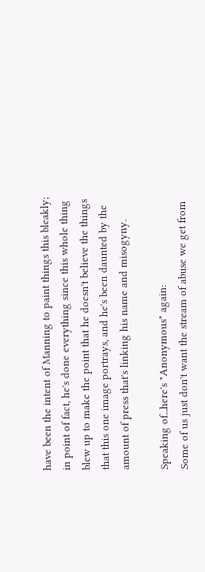have been the intent of Manning to paint things this bleakly; in point of fact, he's done everything since this whole thing blew up to make the point that he doesn't believe the things that this one image portrays, and he's been daunted by the amount of press that's linking his name and misogyny.

Speaking of...here's "Anonymous" again:
Some of us just don't want the stream of abuse we get from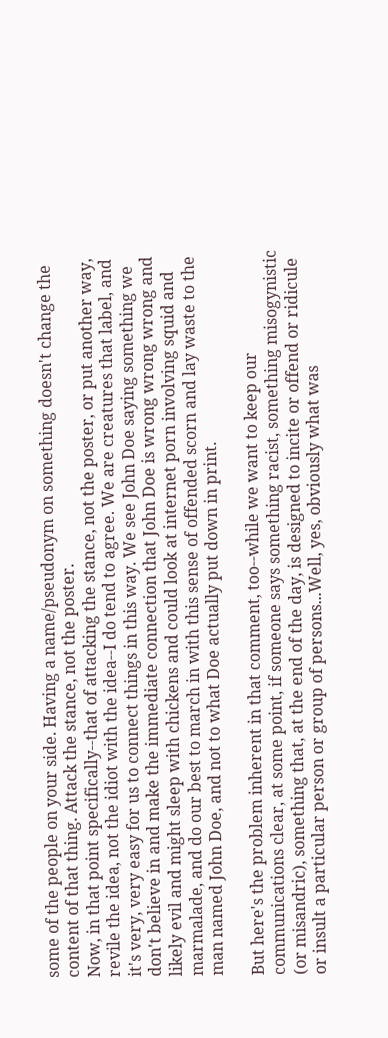some of the people on your side. Having a name/pseudonym on something doesn't change the content of that thing. Attack the stance, not the poster.
Now, in that point specifically--that of attacking the stance, not the poster, or put another way, revile the idea, not the idiot with the idea--I do tend to agree. We are creatures that label, and it's very, very easy for us to connect things in this way. We see John Doe saying something we don't believe in and make the immediate connection that John Doe is wrong wrong wrong and likely evil and might sleep with chickens and could look at internet porn involving squid and marmalade, and do our best to march in with this sense of offended scorn and lay waste to the man named John Doe, and not to what Doe actually put down in print.

But here's the problem inherent in that comment, too--while we want to keep our communications clear, at some point, if someone says something racist, something misogynistic (or misandric), something that, at the end of the day, is designed to incite or offend or ridicule or insult a particular person or group of persons...Well, yes, obviously what was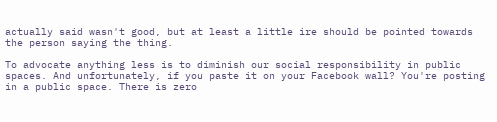actually said wasn't good, but at least a little ire should be pointed towards the person saying the thing.

To advocate anything less is to diminish our social responsibility in public spaces. And unfortunately, if you paste it on your Facebook wall? You're posting in a public space. There is zero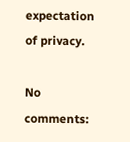expectation of privacy.

No comments: